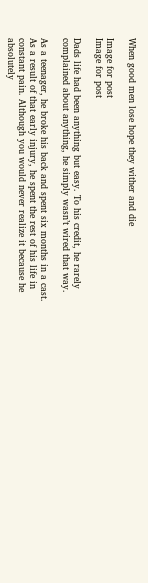When good men lose hope they wither and die

Image for post
Image for post

Dads life had been anything but easy. To his credit, he rarely complained about anything, he simply wasn’t wired that way.

As a teenager, he broke his back and spent six months in a cast. As a result of that early injury, he spent the rest of his life in constant pain. Although you would never realize it because he absolutely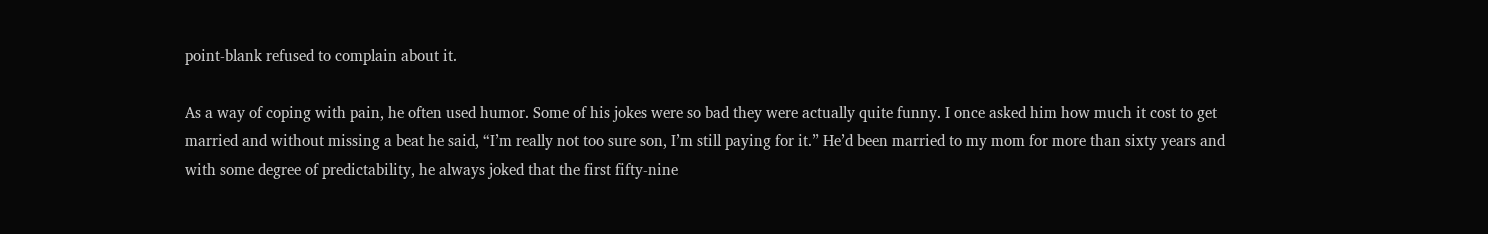point-blank refused to complain about it.

As a way of coping with pain, he often used humor. Some of his jokes were so bad they were actually quite funny. I once asked him how much it cost to get married and without missing a beat he said, “I’m really not too sure son, I’m still paying for it.” He’d been married to my mom for more than sixty years and with some degree of predictability, he always joked that the first fifty-nine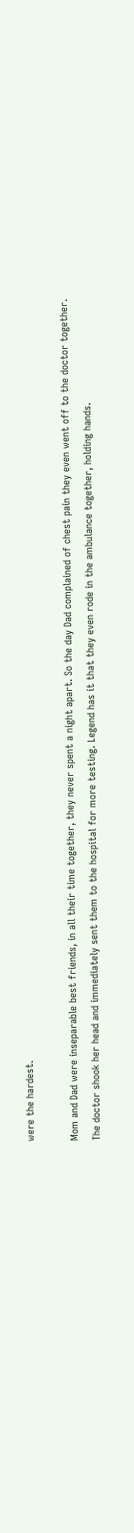were the hardest.

Mom and Dad were inseparable best friends, in all their time together, they never spent a night apart. So the day Dad complained of chest pain they even went off to the doctor together. The doctor shook her head and immediately sent them to the hospital for more testing. Legend has it that they even rode in the ambulance together, holding hands.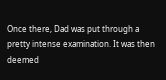Once there, Dad was put through a pretty intense examination. It was then deemed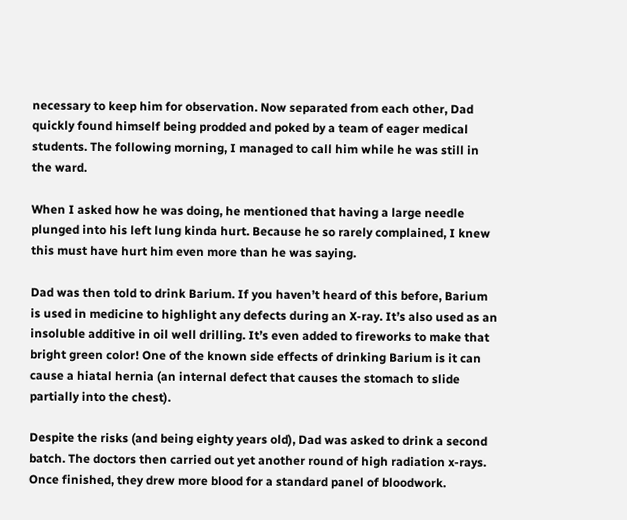necessary to keep him for observation. Now separated from each other, Dad quickly found himself being prodded and poked by a team of eager medical students. The following morning, I managed to call him while he was still in the ward.

When I asked how he was doing, he mentioned that having a large needle plunged into his left lung kinda hurt. Because he so rarely complained, I knew this must have hurt him even more than he was saying.

Dad was then told to drink Barium. If you haven’t heard of this before, Barium is used in medicine to highlight any defects during an X-ray. It’s also used as an insoluble additive in oil well drilling. It’s even added to fireworks to make that bright green color! One of the known side effects of drinking Barium is it can cause a hiatal hernia (an internal defect that causes the stomach to slide partially into the chest).

Despite the risks (and being eighty years old), Dad was asked to drink a second batch. The doctors then carried out yet another round of high radiation x-rays. Once finished, they drew more blood for a standard panel of bloodwork.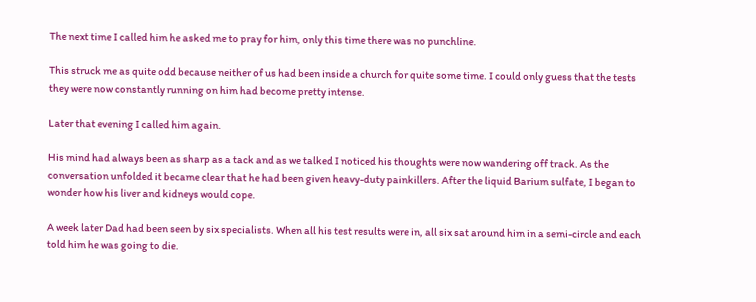The next time I called him he asked me to pray for him, only this time there was no punchline.

This struck me as quite odd because neither of us had been inside a church for quite some time. I could only guess that the tests they were now constantly running on him had become pretty intense.

Later that evening I called him again.

His mind had always been as sharp as a tack and as we talked I noticed his thoughts were now wandering off track. As the conversation unfolded it became clear that he had been given heavy-duty painkillers. After the liquid Barium sulfate, I began to wonder how his liver and kidneys would cope.

A week later Dad had been seen by six specialists. When all his test results were in, all six sat around him in a semi-circle and each told him he was going to die.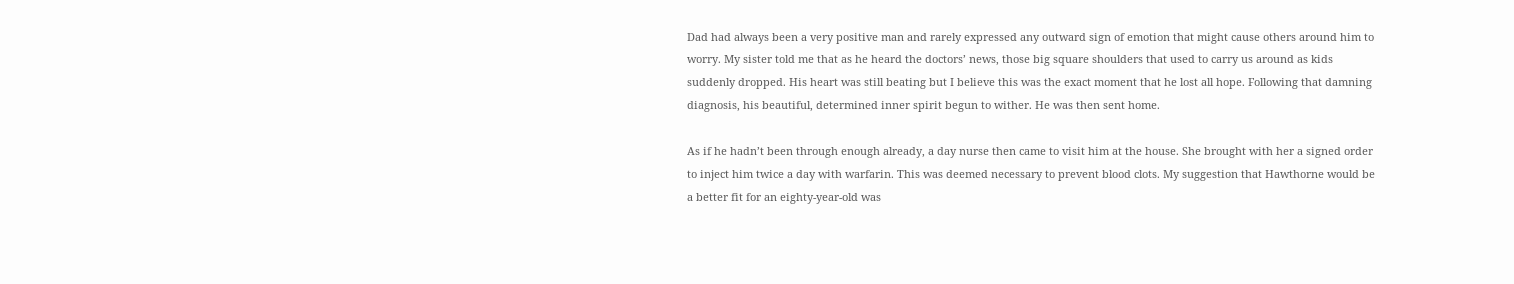Dad had always been a very positive man and rarely expressed any outward sign of emotion that might cause others around him to worry. My sister told me that as he heard the doctors’ news, those big square shoulders that used to carry us around as kids suddenly dropped. His heart was still beating but I believe this was the exact moment that he lost all hope. Following that damning diagnosis, his beautiful, determined inner spirit begun to wither. He was then sent home.

As if he hadn’t been through enough already, a day nurse then came to visit him at the house. She brought with her a signed order to inject him twice a day with warfarin. This was deemed necessary to prevent blood clots. My suggestion that Hawthorne would be a better fit for an eighty-year-old was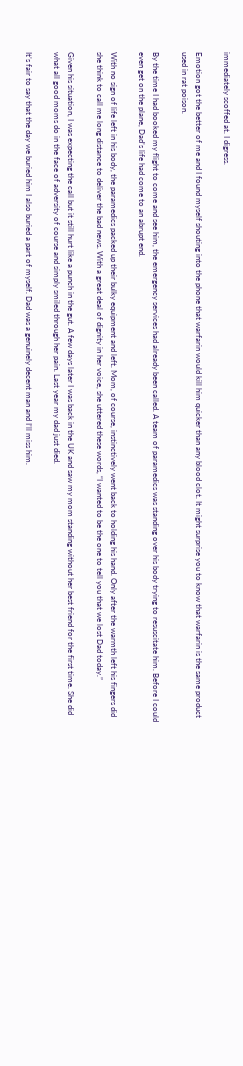immediately scoffed at. I digress.

Emotion got the better of me and I found myself shouting into the phone that warfarin would kill him quicker than any blood clot. It might surprise you to know that warfarin is the same product used in rat poison.

By the time I had booked my flight to come and see him, the emergency services had already been called. A team of paramedics was standing over his body trying to resuscitate him. Before I could even get on the plane, Dad’s life had come to an abrupt end.

With no sign of life left in his body, the paramedics packed up their bulky equipment and left. Mom, of course, instinctively went back to holding his hand. Only after the warmth left his fingers did she think to call me long distance to deliver the bad news. With a great deal of dignity in her voice, she uttered these words, “I wanted to be the one to tell you that we lost Dad today.”

Given his situation, I was expecting the call but it still hurt like a punch in the gut. A few days later I was back in the UK and saw my mom standing without her best friend for the first time. She did what all good moms do in the face of adversity of course and simply smiled through her pain. Last year my dad just died.

It’s fair to say that the day we buried him I also buried a part of myself. Dad was a genuinely decent man and I’ll miss him.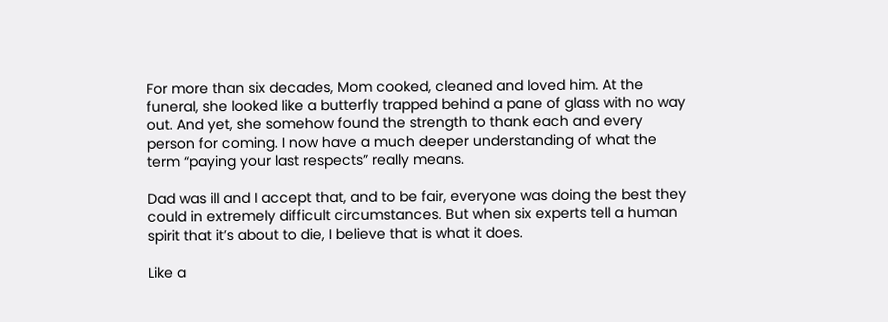For more than six decades, Mom cooked, cleaned and loved him. At the funeral, she looked like a butterfly trapped behind a pane of glass with no way out. And yet, she somehow found the strength to thank each and every person for coming. I now have a much deeper understanding of what the term “paying your last respects” really means.

Dad was ill and I accept that, and to be fair, everyone was doing the best they could in extremely difficult circumstances. But when six experts tell a human spirit that it’s about to die, I believe that is what it does.

Like a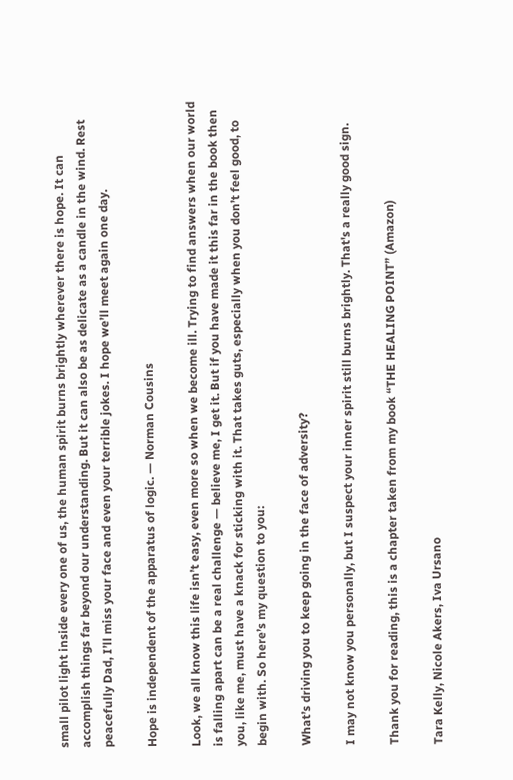small pilot light inside every one of us, the human spirit burns brightly wherever there is hope. It can accomplish things far beyond our understanding. But it can also be as delicate as a candle in the wind. Rest peacefully Dad, I’ll miss your face and even your terrible jokes. I hope we’ll meet again one day.

Hope is independent of the apparatus of logic. — Norman Cousins

Look, we all know this life isn’t easy, even more so when we become ill. Trying to find answers when our world is falling apart can be a real challenge — believe me, I get it. But if you have made it this far in the book then you, like me, must have a knack for sticking with it. That takes guts, especially when you don’t feel good, to begin with. So here’s my question to you:

What’s driving you to keep going in the face of adversity?

I may not know you personally, but I suspect your inner spirit still burns brightly. That's a really good sign.

Thank you for reading, this is a chapter taken from my book “THE HEALING POINT” (Amazon)

Tara Kelly, Nicole Akers, Iva Ursano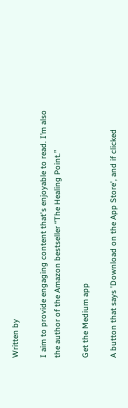Written by

I aim to provide engaging content that's enjoyable to read. I’m also the author of the Amazon bestseller “The Healing Point.”

Get the Medium app

A button that says 'Download on the App Store', and if clicked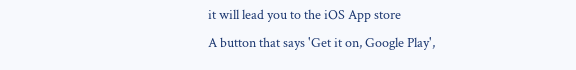it will lead you to the iOS App store
A button that says 'Get it on, Google Play',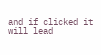and if clicked it will lead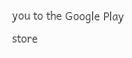you to the Google Play store